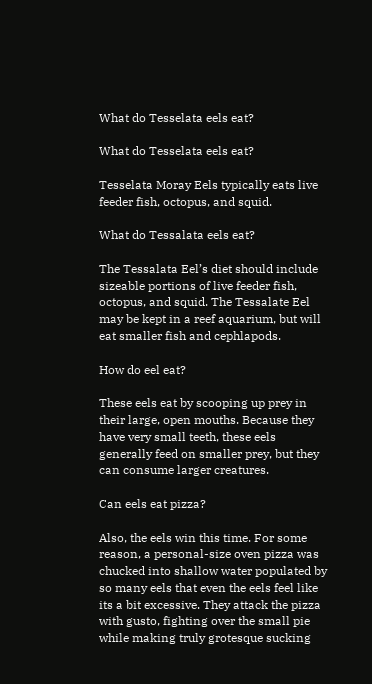What do Tesselata eels eat?

What do Tesselata eels eat?

Tesselata Moray Eels typically eats live feeder fish, octopus, and squid.

What do Tessalata eels eat?

The Tessalata Eel’s diet should include sizeable portions of live feeder fish, octopus, and squid. The Tessalate Eel may be kept in a reef aquarium, but will eat smaller fish and cephlapods.

How do eel eat?

These eels eat by scooping up prey in their large, open mouths. Because they have very small teeth, these eels generally feed on smaller prey, but they can consume larger creatures.

Can eels eat pizza?

Also, the eels win this time. For some reason, a personal-size oven pizza was chucked into shallow water populated by so many eels that even the eels feel like its a bit excessive. They attack the pizza with gusto, fighting over the small pie while making truly grotesque sucking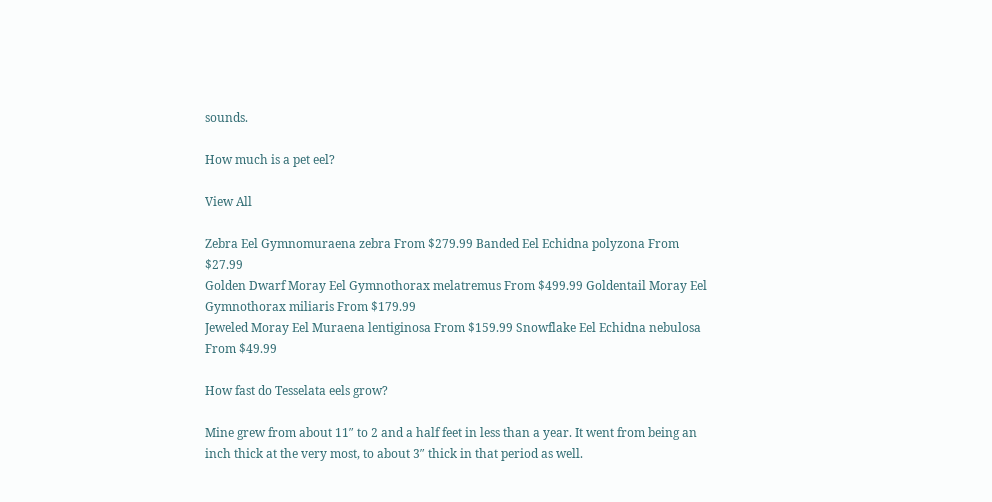sounds.

How much is a pet eel?

View All

Zebra Eel Gymnomuraena zebra From $279.99 Banded Eel Echidna polyzona From $27.99
Golden Dwarf Moray Eel Gymnothorax melatremus From $499.99 Goldentail Moray Eel Gymnothorax miliaris From $179.99
Jeweled Moray Eel Muraena lentiginosa From $159.99 Snowflake Eel Echidna nebulosa From $49.99

How fast do Tesselata eels grow?

Mine grew from about 11″ to 2 and a half feet in less than a year. It went from being an inch thick at the very most, to about 3″ thick in that period as well.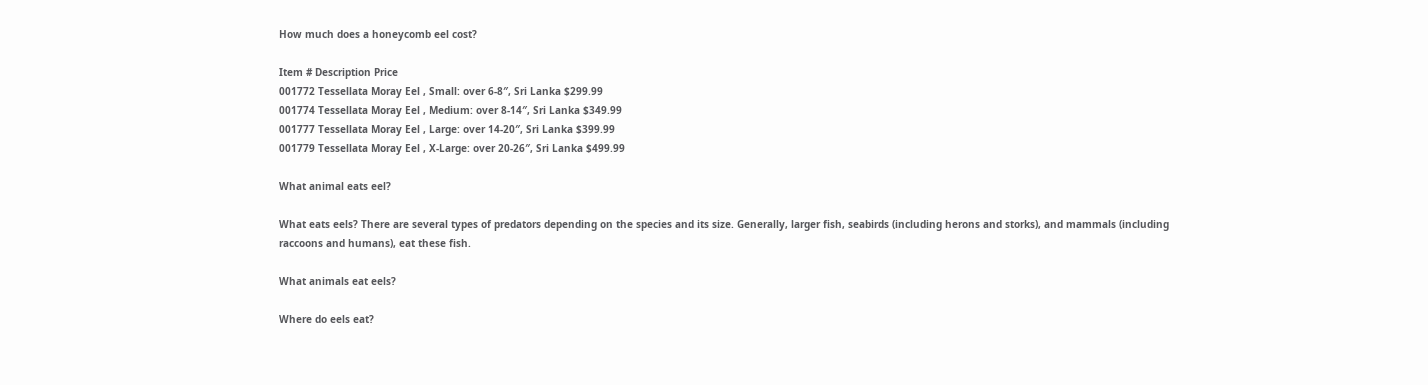How much does a honeycomb eel cost?

Item # Description Price
001772 Tessellata Moray Eel , Small: over 6-8″, Sri Lanka $299.99
001774 Tessellata Moray Eel , Medium: over 8-14″, Sri Lanka $349.99
001777 Tessellata Moray Eel , Large: over 14-20″, Sri Lanka $399.99
001779 Tessellata Moray Eel , X-Large: over 20-26″, Sri Lanka $499.99

What animal eats eel?

What eats eels? There are several types of predators depending on the species and its size. Generally, larger fish, seabirds (including herons and storks), and mammals (including raccoons and humans), eat these fish.

What animals eat eels?

Where do eels eat?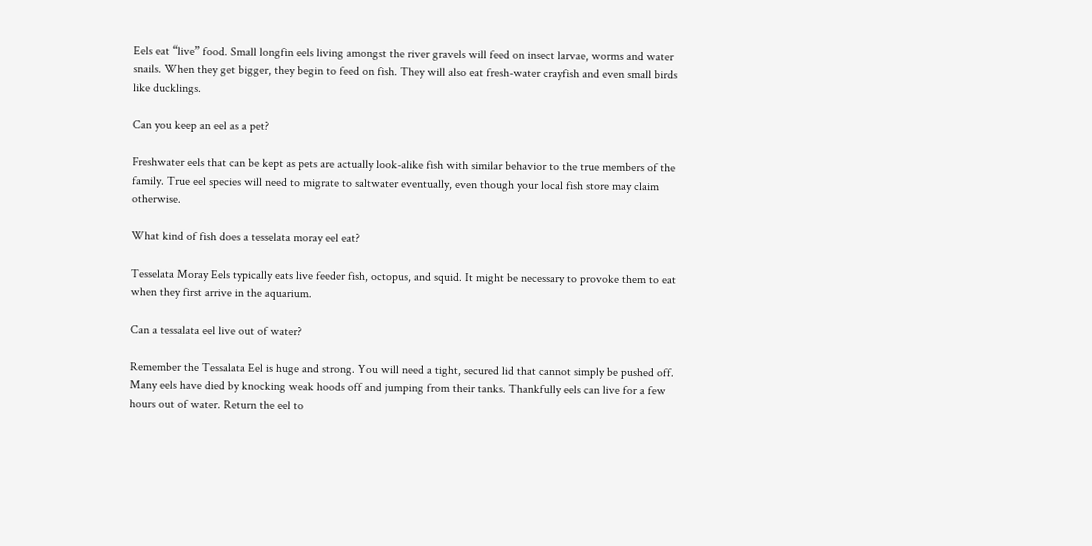Eels eat “live” food. Small longfin eels living amongst the river gravels will feed on insect larvae, worms and water snails. When they get bigger, they begin to feed on fish. They will also eat fresh-water crayfish and even small birds like ducklings.

Can you keep an eel as a pet?

Freshwater eels that can be kept as pets are actually look-alike fish with similar behavior to the true members of the family. True eel species will need to migrate to saltwater eventually, even though your local fish store may claim otherwise.

What kind of fish does a tesselata moray eel eat?

Tesselata Moray Eels typically eats live feeder fish, octopus, and squid. It might be necessary to provoke them to eat when they first arrive in the aquarium.

Can a tessalata eel live out of water?

Remember the Tessalata Eel is huge and strong. You will need a tight, secured lid that cannot simply be pushed off. Many eels have died by knocking weak hoods off and jumping from their tanks. Thankfully eels can live for a few hours out of water. Return the eel to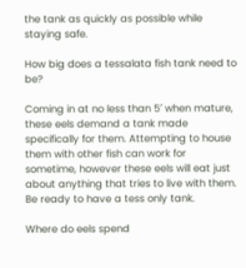the tank as quickly as possible while staying safe.

How big does a tessalata fish tank need to be?

Coming in at no less than 5′ when mature, these eels demand a tank made specifically for them. Attempting to house them with other fish can work for sometime, however these eels will eat just about anything that tries to live with them. Be ready to have a tess only tank.

Where do eels spend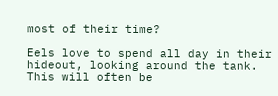most of their time?

Eels love to spend all day in their hideout, looking around the tank. This will often be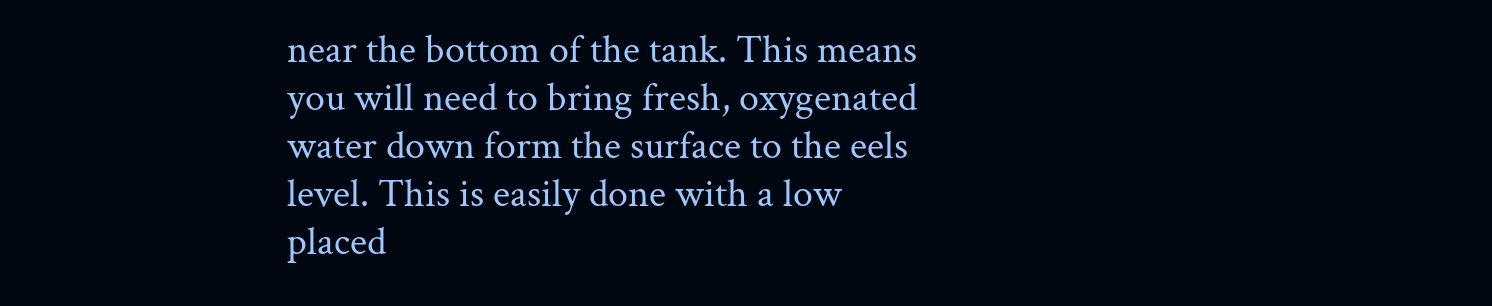near the bottom of the tank. This means you will need to bring fresh, oxygenated water down form the surface to the eels level. This is easily done with a low placed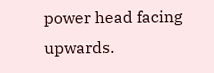power head facing upwards.